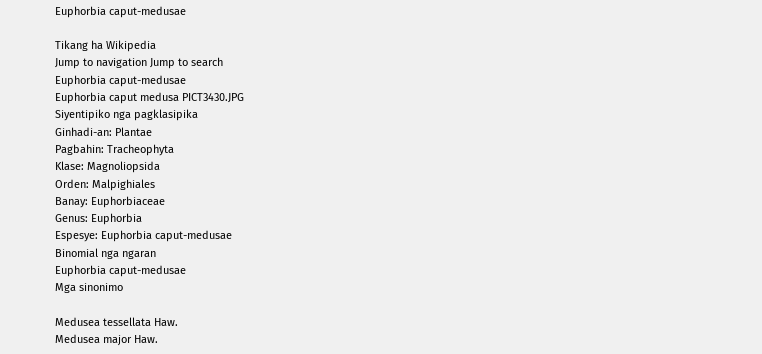Euphorbia caput-medusae

Tikang ha Wikipedia
Jump to navigation Jump to search
Euphorbia caput-medusae
Euphorbia caput medusa PICT3430.JPG
Siyentipiko nga pagklasipika
Ginhadi-an: Plantae
Pagbahin: Tracheophyta
Klase: Magnoliopsida
Orden: Malpighiales
Banay: Euphorbiaceae
Genus: Euphorbia
Espesye: Euphorbia caput-medusae
Binomial nga ngaran
Euphorbia caput-medusae
Mga sinonimo

Medusea tessellata Haw.
Medusea major Haw.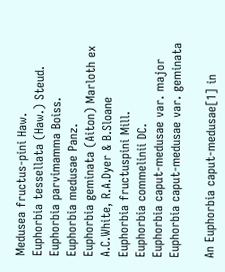Medusea fructus-pini Haw.
Euphorbia tessellata (Haw.) Steud.
Euphorbia parvimamma Boiss.
Euphorbia medusae Panz.
Euphorbia geminata (Aiton) Marloth ex A.C.White, R.A.Dyer & B.Sloane
Euphorbia fructuspini Mill.
Euphorbia commelinii DC.
Euphorbia caput-medusae var. major
Euphorbia caput-medusae var. geminata

An Euphorbia caput-medusae[1] in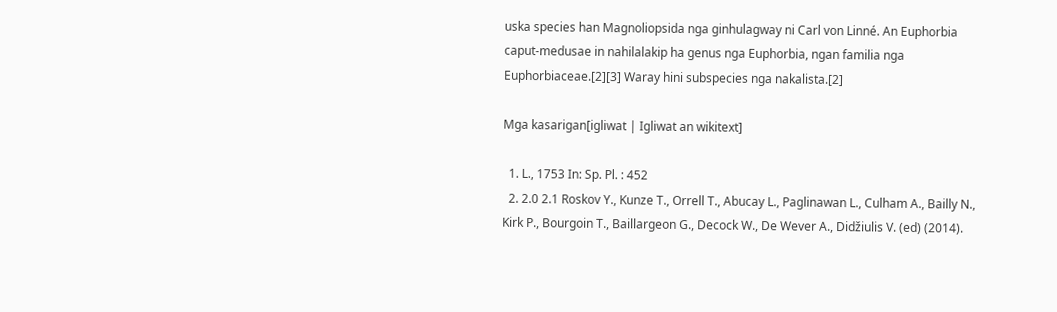uska species han Magnoliopsida nga ginhulagway ni Carl von Linné. An Euphorbia caput-medusae in nahilalakip ha genus nga Euphorbia, ngan familia nga Euphorbiaceae.[2][3] Waray hini subspecies nga nakalista.[2]

Mga kasarigan[igliwat | Igliwat an wikitext]

  1. L., 1753 In: Sp. Pl. : 452
  2. 2.0 2.1 Roskov Y., Kunze T., Orrell T., Abucay L., Paglinawan L., Culham A., Bailly N., Kirk P., Bourgoin T., Baillargeon G., Decock W., De Wever A., Didžiulis V. (ed) (2014).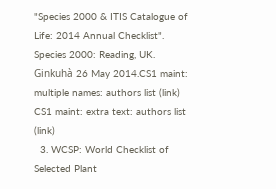"Species 2000 & ITIS Catalogue of Life: 2014 Annual Checklist". Species 2000: Reading, UK. Ginkuhà 26 May 2014.CS1 maint: multiple names: authors list (link) CS1 maint: extra text: authors list (link)
  3. WCSP: World Checklist of Selected Plant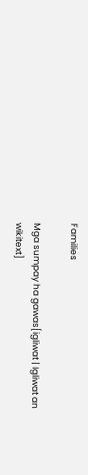Families

Mga sumpay ha gawas[igliwat | Igliwat an wikitext]